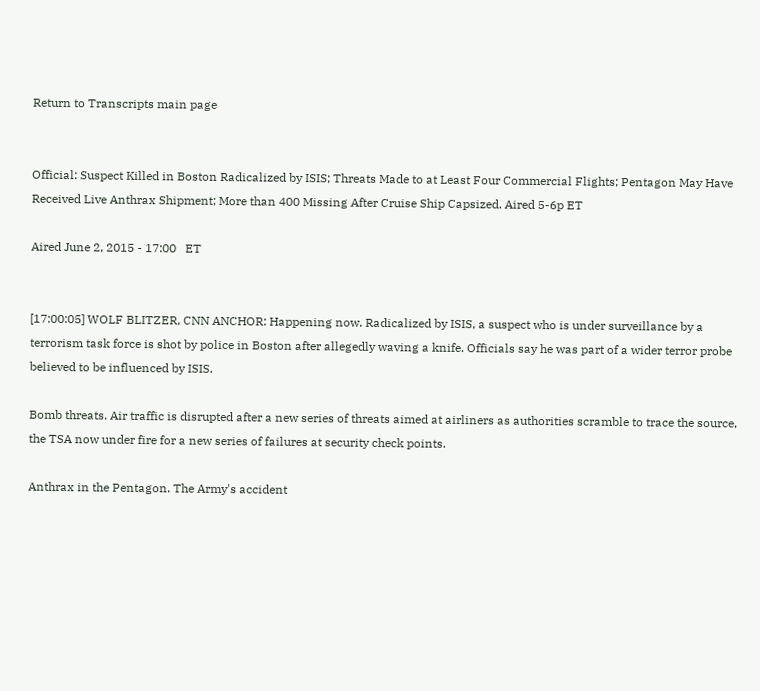Return to Transcripts main page


Official: Suspect Killed in Boston Radicalized by ISIS; Threats Made to at Least Four Commercial Flights; Pentagon May Have Received Live Anthrax Shipment; More than 400 Missing After Cruise Ship Capsized. Aired 5-6p ET

Aired June 2, 2015 - 17:00   ET


[17:00:05] WOLF BLITZER, CNN ANCHOR: Happening now. Radicalized by ISIS, a suspect who is under surveillance by a terrorism task force is shot by police in Boston after allegedly waving a knife. Officials say he was part of a wider terror probe believed to be influenced by ISIS.

Bomb threats. Air traffic is disrupted after a new series of threats aimed at airliners as authorities scramble to trace the source, the TSA now under fire for a new series of failures at security check points.

Anthrax in the Pentagon. The Army's accident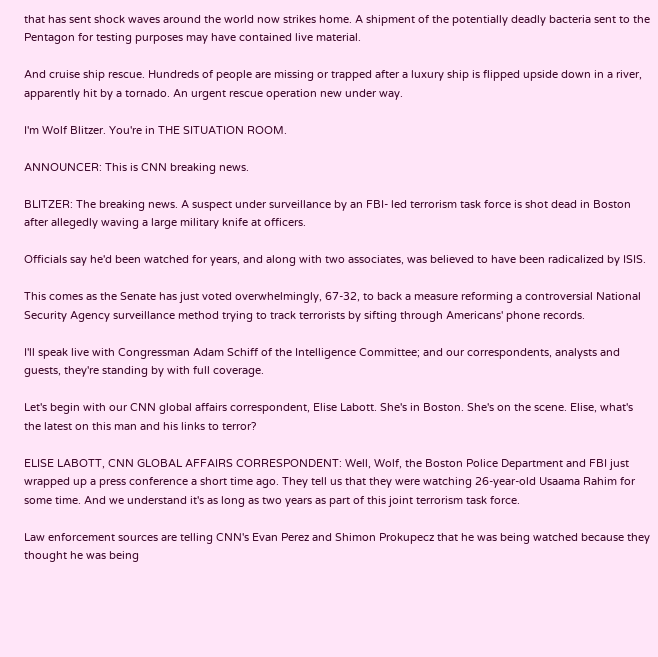that has sent shock waves around the world now strikes home. A shipment of the potentially deadly bacteria sent to the Pentagon for testing purposes may have contained live material.

And cruise ship rescue. Hundreds of people are missing or trapped after a luxury ship is flipped upside down in a river, apparently hit by a tornado. An urgent rescue operation new under way.

I'm Wolf Blitzer. You're in THE SITUATION ROOM.

ANNOUNCER: This is CNN breaking news.

BLITZER: The breaking news. A suspect under surveillance by an FBI- led terrorism task force is shot dead in Boston after allegedly waving a large military knife at officers.

Officials say he'd been watched for years, and along with two associates, was believed to have been radicalized by ISIS.

This comes as the Senate has just voted overwhelmingly, 67-32, to back a measure reforming a controversial National Security Agency surveillance method trying to track terrorists by sifting through Americans' phone records.

I'll speak live with Congressman Adam Schiff of the Intelligence Committee; and our correspondents, analysts and guests, they're standing by with full coverage.

Let's begin with our CNN global affairs correspondent, Elise Labott. She's in Boston. She's on the scene. Elise, what's the latest on this man and his links to terror?

ELISE LABOTT, CNN GLOBAL AFFAIRS CORRESPONDENT: Well, Wolf, the Boston Police Department and FBI just wrapped up a press conference a short time ago. They tell us that they were watching 26-year-old Usaama Rahim for some time. And we understand it's as long as two years as part of this joint terrorism task force.

Law enforcement sources are telling CNN's Evan Perez and Shimon Prokupecz that he was being watched because they thought he was being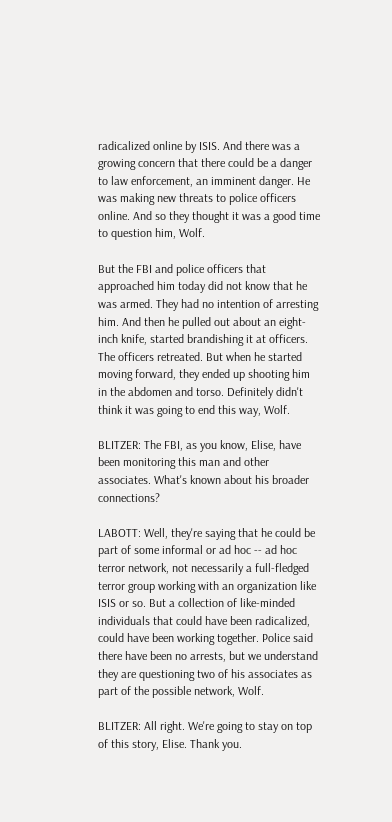radicalized online by ISIS. And there was a growing concern that there could be a danger to law enforcement, an imminent danger. He was making new threats to police officers online. And so they thought it was a good time to question him, Wolf.

But the FBI and police officers that approached him today did not know that he was armed. They had no intention of arresting him. And then he pulled out about an eight-inch knife, started brandishing it at officers. The officers retreated. But when he started moving forward, they ended up shooting him in the abdomen and torso. Definitely didn't think it was going to end this way, Wolf.

BLITZER: The FBI, as you know, Elise, have been monitoring this man and other associates. What's known about his broader connections?

LABOTT: Well, they're saying that he could be part of some informal or ad hoc -- ad hoc terror network, not necessarily a full-fledged terror group working with an organization like ISIS or so. But a collection of like-minded individuals that could have been radicalized, could have been working together. Police said there have been no arrests, but we understand they are questioning two of his associates as part of the possible network, Wolf.

BLITZER: All right. We're going to stay on top of this story, Elise. Thank you.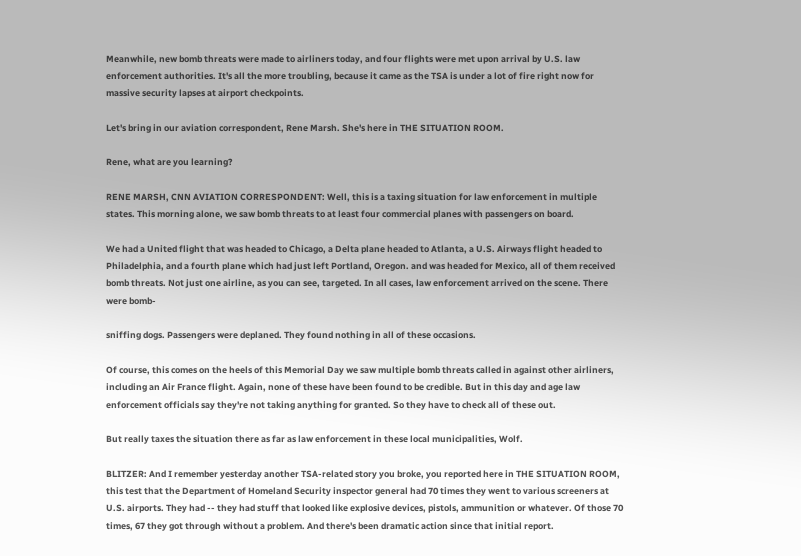Meanwhile, new bomb threats were made to airliners today, and four flights were met upon arrival by U.S. law enforcement authorities. It's all the more troubling, because it came as the TSA is under a lot of fire right now for massive security lapses at airport checkpoints.

Let's bring in our aviation correspondent, Rene Marsh. She's here in THE SITUATION ROOM.

Rene, what are you learning?

RENE MARSH, CNN AVIATION CORRESPONDENT: Well, this is a taxing situation for law enforcement in multiple states. This morning alone, we saw bomb threats to at least four commercial planes with passengers on board.

We had a United flight that was headed to Chicago, a Delta plane headed to Atlanta, a U.S. Airways flight headed to Philadelphia, and a fourth plane which had just left Portland, Oregon. and was headed for Mexico, all of them received bomb threats. Not just one airline, as you can see, targeted. In all cases, law enforcement arrived on the scene. There were bomb-

sniffing dogs. Passengers were deplaned. They found nothing in all of these occasions.

Of course, this comes on the heels of this Memorial Day we saw multiple bomb threats called in against other airliners, including an Air France flight. Again, none of these have been found to be credible. But in this day and age law enforcement officials say they're not taking anything for granted. So they have to check all of these out.

But really taxes the situation there as far as law enforcement in these local municipalities, Wolf.

BLITZER: And I remember yesterday another TSA-related story you broke, you reported here in THE SITUATION ROOM, this test that the Department of Homeland Security inspector general had 70 times they went to various screeners at U.S. airports. They had -- they had stuff that looked like explosive devices, pistols, ammunition or whatever. Of those 70 times, 67 they got through without a problem. And there's been dramatic action since that initial report.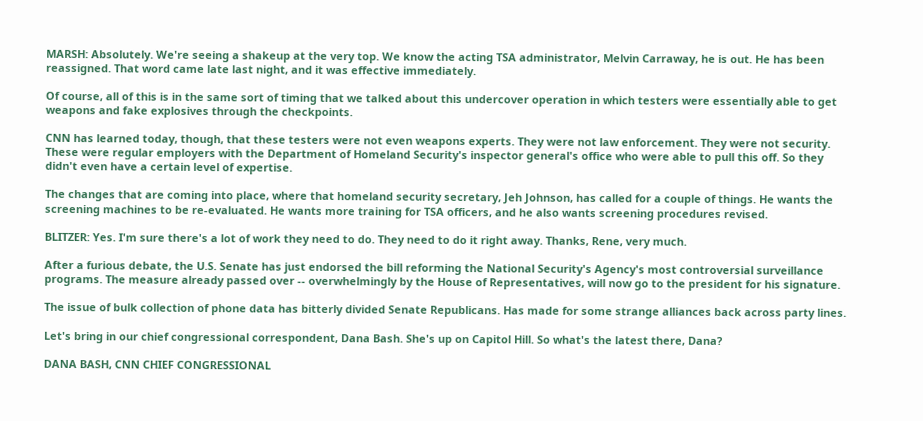MARSH: Absolutely. We're seeing a shakeup at the very top. We know the acting TSA administrator, Melvin Carraway, he is out. He has been reassigned. That word came late last night, and it was effective immediately.

Of course, all of this is in the same sort of timing that we talked about this undercover operation in which testers were essentially able to get weapons and fake explosives through the checkpoints.

CNN has learned today, though, that these testers were not even weapons experts. They were not law enforcement. They were not security. These were regular employers with the Department of Homeland Security's inspector general's office who were able to pull this off. So they didn't even have a certain level of expertise.

The changes that are coming into place, where that homeland security secretary, Jeh Johnson, has called for a couple of things. He wants the screening machines to be re-evaluated. He wants more training for TSA officers, and he also wants screening procedures revised.

BLITZER: Yes. I'm sure there's a lot of work they need to do. They need to do it right away. Thanks, Rene, very much.

After a furious debate, the U.S. Senate has just endorsed the bill reforming the National Security's Agency's most controversial surveillance programs. The measure already passed over -- overwhelmingly by the House of Representatives, will now go to the president for his signature.

The issue of bulk collection of phone data has bitterly divided Senate Republicans. Has made for some strange alliances back across party lines.

Let's bring in our chief congressional correspondent, Dana Bash. She's up on Capitol Hill. So what's the latest there, Dana?

DANA BASH, CNN CHIEF CONGRESSIONAL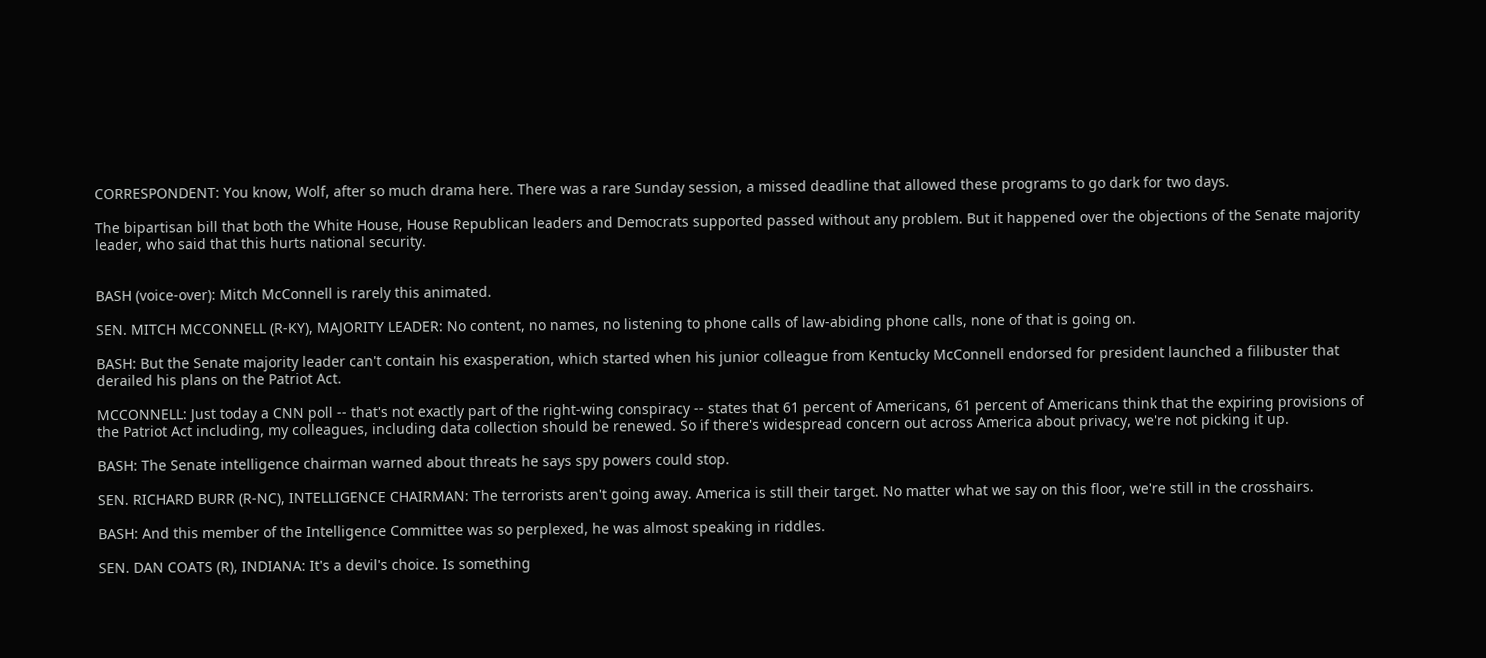CORRESPONDENT: You know, Wolf, after so much drama here. There was a rare Sunday session, a missed deadline that allowed these programs to go dark for two days.

The bipartisan bill that both the White House, House Republican leaders and Democrats supported passed without any problem. But it happened over the objections of the Senate majority leader, who said that this hurts national security.


BASH (voice-over): Mitch McConnell is rarely this animated.

SEN. MITCH MCCONNELL (R-KY), MAJORITY LEADER: No content, no names, no listening to phone calls of law-abiding phone calls, none of that is going on.

BASH: But the Senate majority leader can't contain his exasperation, which started when his junior colleague from Kentucky McConnell endorsed for president launched a filibuster that derailed his plans on the Patriot Act.

MCCONNELL: Just today a CNN poll -- that's not exactly part of the right-wing conspiracy -- states that 61 percent of Americans, 61 percent of Americans think that the expiring provisions of the Patriot Act including, my colleagues, including data collection should be renewed. So if there's widespread concern out across America about privacy, we're not picking it up.

BASH: The Senate intelligence chairman warned about threats he says spy powers could stop.

SEN. RICHARD BURR (R-NC), INTELLIGENCE CHAIRMAN: The terrorists aren't going away. America is still their target. No matter what we say on this floor, we're still in the crosshairs.

BASH: And this member of the Intelligence Committee was so perplexed, he was almost speaking in riddles.

SEN. DAN COATS (R), INDIANA: It's a devil's choice. Is something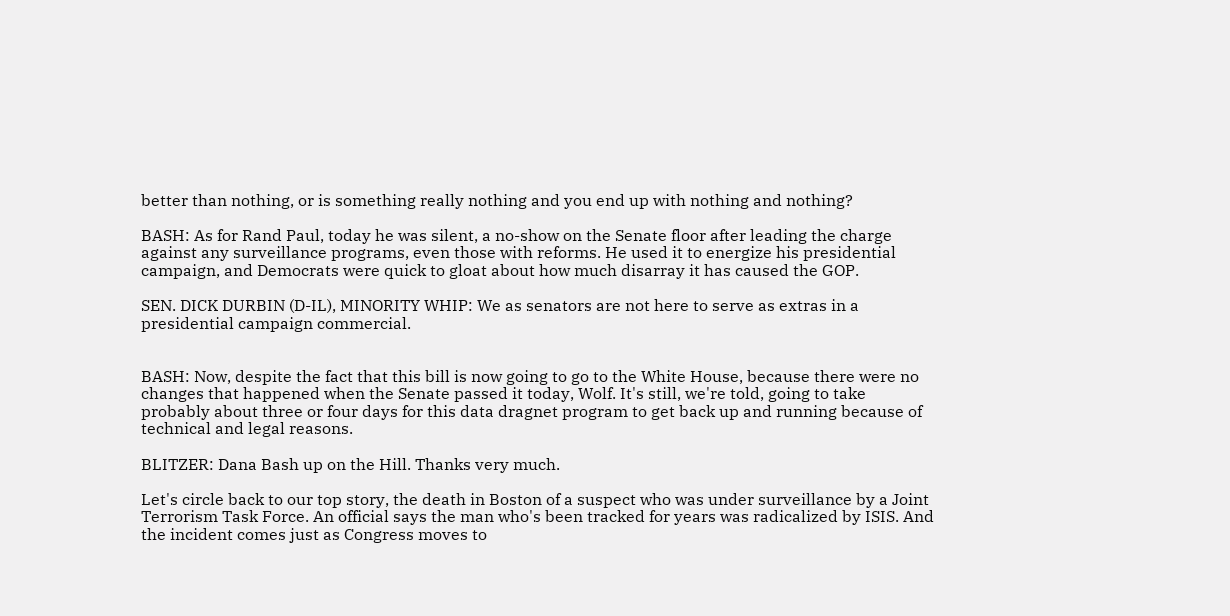better than nothing, or is something really nothing and you end up with nothing and nothing?

BASH: As for Rand Paul, today he was silent, a no-show on the Senate floor after leading the charge against any surveillance programs, even those with reforms. He used it to energize his presidential campaign, and Democrats were quick to gloat about how much disarray it has caused the GOP.

SEN. DICK DURBIN (D-IL), MINORITY WHIP: We as senators are not here to serve as extras in a presidential campaign commercial.


BASH: Now, despite the fact that this bill is now going to go to the White House, because there were no changes that happened when the Senate passed it today, Wolf. It's still, we're told, going to take probably about three or four days for this data dragnet program to get back up and running because of technical and legal reasons.

BLITZER: Dana Bash up on the Hill. Thanks very much.

Let's circle back to our top story, the death in Boston of a suspect who was under surveillance by a Joint Terrorism Task Force. An official says the man who's been tracked for years was radicalized by ISIS. And the incident comes just as Congress moves to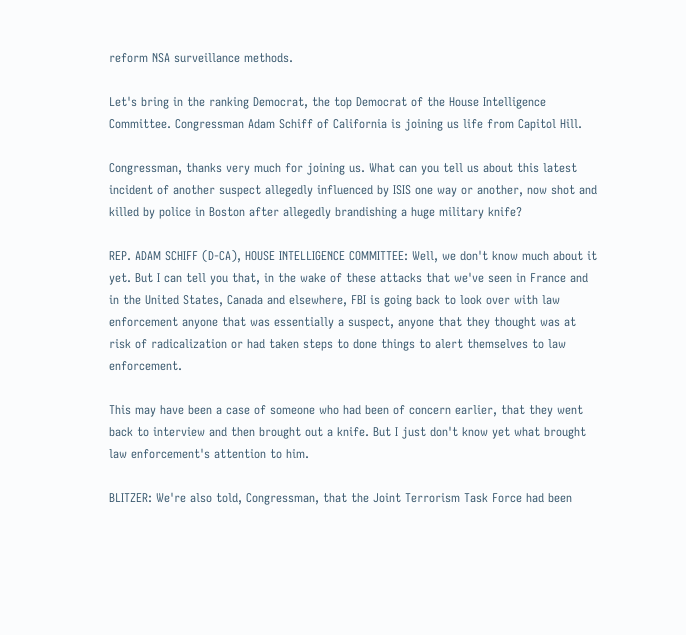reform NSA surveillance methods.

Let's bring in the ranking Democrat, the top Democrat of the House Intelligence Committee. Congressman Adam Schiff of California is joining us life from Capitol Hill.

Congressman, thanks very much for joining us. What can you tell us about this latest incident of another suspect allegedly influenced by ISIS one way or another, now shot and killed by police in Boston after allegedly brandishing a huge military knife?

REP. ADAM SCHIFF (D-CA), HOUSE INTELLIGENCE COMMITTEE: Well, we don't know much about it yet. But I can tell you that, in the wake of these attacks that we've seen in France and in the United States, Canada and elsewhere, FBI is going back to look over with law enforcement anyone that was essentially a suspect, anyone that they thought was at risk of radicalization or had taken steps to done things to alert themselves to law enforcement.

This may have been a case of someone who had been of concern earlier, that they went back to interview and then brought out a knife. But I just don't know yet what brought law enforcement's attention to him.

BLITZER: We're also told, Congressman, that the Joint Terrorism Task Force had been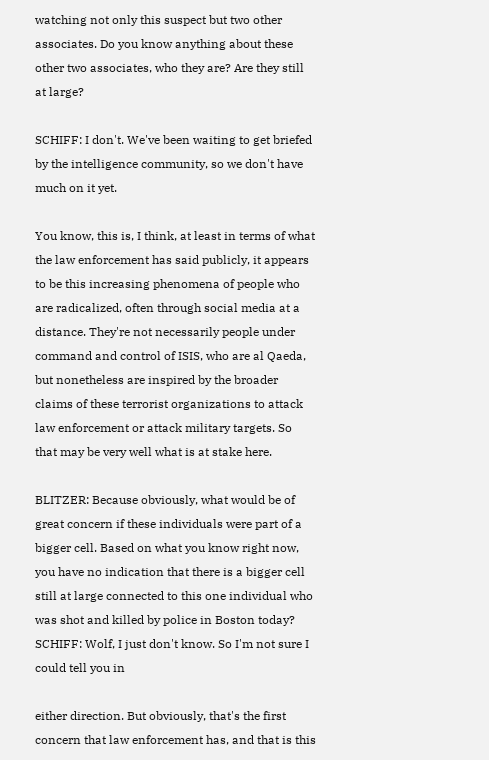watching not only this suspect but two other associates. Do you know anything about these other two associates, who they are? Are they still at large?

SCHIFF: I don't. We've been waiting to get briefed by the intelligence community, so we don't have much on it yet.

You know, this is, I think, at least in terms of what the law enforcement has said publicly, it appears to be this increasing phenomena of people who are radicalized, often through social media at a distance. They're not necessarily people under command and control of ISIS, who are al Qaeda, but nonetheless are inspired by the broader claims of these terrorist organizations to attack law enforcement or attack military targets. So that may be very well what is at stake here.

BLITZER: Because obviously, what would be of great concern if these individuals were part of a bigger cell. Based on what you know right now, you have no indication that there is a bigger cell still at large connected to this one individual who was shot and killed by police in Boston today? SCHIFF: Wolf, I just don't know. So I'm not sure I could tell you in

either direction. But obviously, that's the first concern that law enforcement has, and that is this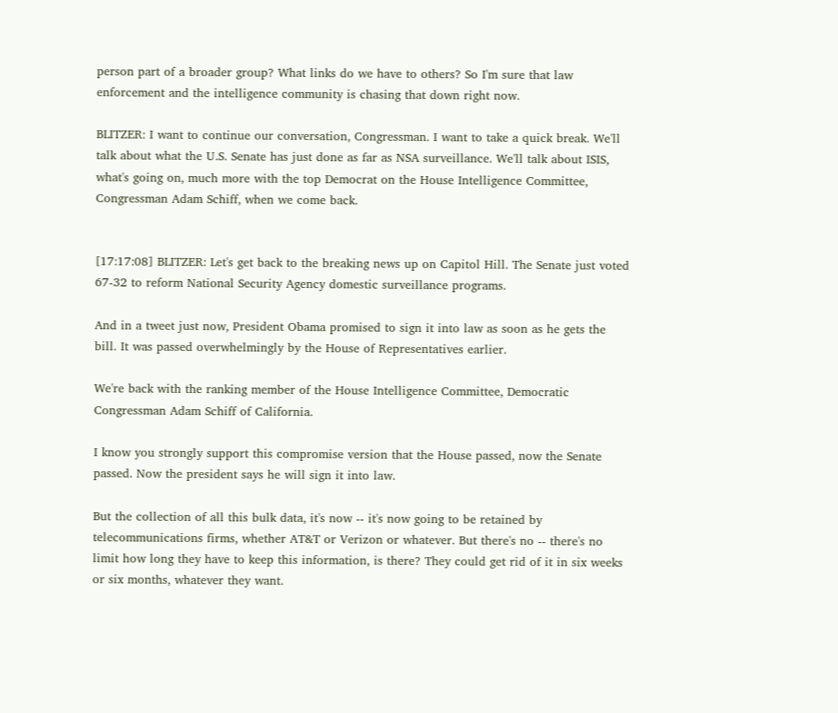person part of a broader group? What links do we have to others? So I'm sure that law enforcement and the intelligence community is chasing that down right now.

BLITZER: I want to continue our conversation, Congressman. I want to take a quick break. We'll talk about what the U.S. Senate has just done as far as NSA surveillance. We'll talk about ISIS, what's going on, much more with the top Democrat on the House Intelligence Committee, Congressman Adam Schiff, when we come back.


[17:17:08] BLITZER: Let's get back to the breaking news up on Capitol Hill. The Senate just voted 67-32 to reform National Security Agency domestic surveillance programs.

And in a tweet just now, President Obama promised to sign it into law as soon as he gets the bill. It was passed overwhelmingly by the House of Representatives earlier.

We're back with the ranking member of the House Intelligence Committee, Democratic Congressman Adam Schiff of California.

I know you strongly support this compromise version that the House passed, now the Senate passed. Now the president says he will sign it into law.

But the collection of all this bulk data, it's now -- it's now going to be retained by telecommunications firms, whether AT&T or Verizon or whatever. But there's no -- there's no limit how long they have to keep this information, is there? They could get rid of it in six weeks or six months, whatever they want.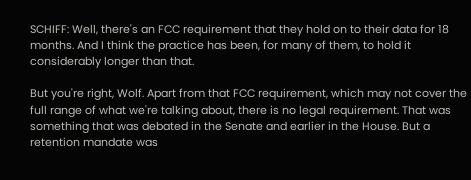SCHIFF: Well, there's an FCC requirement that they hold on to their data for 18 months. And I think the practice has been, for many of them, to hold it considerably longer than that.

But you're right, Wolf. Apart from that FCC requirement, which may not cover the full range of what we're talking about, there is no legal requirement. That was something that was debated in the Senate and earlier in the House. But a retention mandate was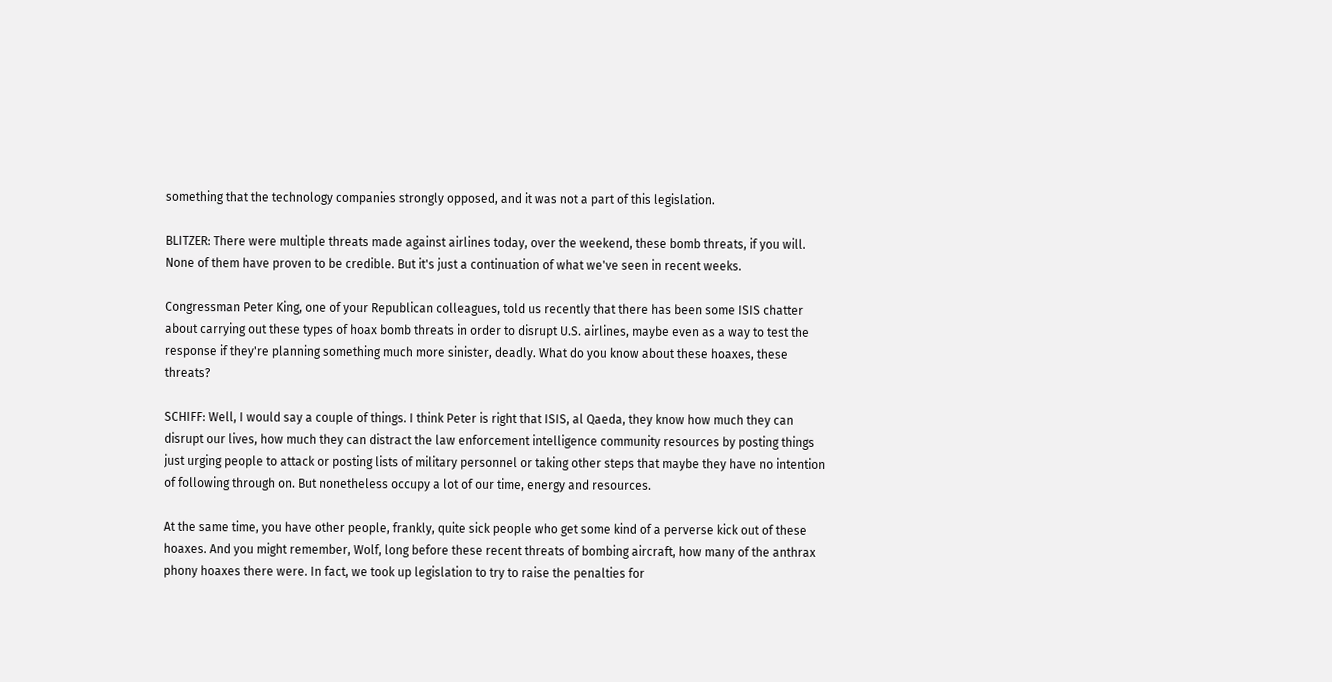something that the technology companies strongly opposed, and it was not a part of this legislation.

BLITZER: There were multiple threats made against airlines today, over the weekend, these bomb threats, if you will. None of them have proven to be credible. But it's just a continuation of what we've seen in recent weeks.

Congressman Peter King, one of your Republican colleagues, told us recently that there has been some ISIS chatter about carrying out these types of hoax bomb threats in order to disrupt U.S. airlines, maybe even as a way to test the response if they're planning something much more sinister, deadly. What do you know about these hoaxes, these threats?

SCHIFF: Well, I would say a couple of things. I think Peter is right that ISIS, al Qaeda, they know how much they can disrupt our lives, how much they can distract the law enforcement intelligence community resources by posting things just urging people to attack or posting lists of military personnel or taking other steps that maybe they have no intention of following through on. But nonetheless occupy a lot of our time, energy and resources.

At the same time, you have other people, frankly, quite sick people who get some kind of a perverse kick out of these hoaxes. And you might remember, Wolf, long before these recent threats of bombing aircraft, how many of the anthrax phony hoaxes there were. In fact, we took up legislation to try to raise the penalties for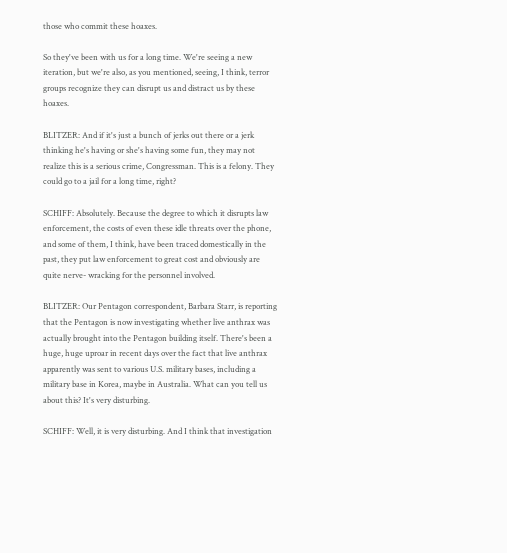those who commit these hoaxes.

So they've been with us for a long time. We're seeing a new iteration, but we're also, as you mentioned, seeing, I think, terror groups recognize they can disrupt us and distract us by these hoaxes.

BLITZER: And if it's just a bunch of jerks out there or a jerk thinking he's having or she's having some fun, they may not realize this is a serious crime, Congressman. This is a felony. They could go to a jail for a long time, right?

SCHIFF: Absolutely. Because the degree to which it disrupts law enforcement, the costs of even these idle threats over the phone, and some of them, I think, have been traced domestically in the past, they put law enforcement to great cost and obviously are quite nerve- wracking for the personnel involved.

BLITZER: Our Pentagon correspondent, Barbara Starr, is reporting that the Pentagon is now investigating whether live anthrax was actually brought into the Pentagon building itself. There's been a huge, huge uproar in recent days over the fact that live anthrax apparently was sent to various U.S. military bases, including a military base in Korea, maybe in Australia. What can you tell us about this? It's very disturbing.

SCHIFF: Well, it is very disturbing. And I think that investigation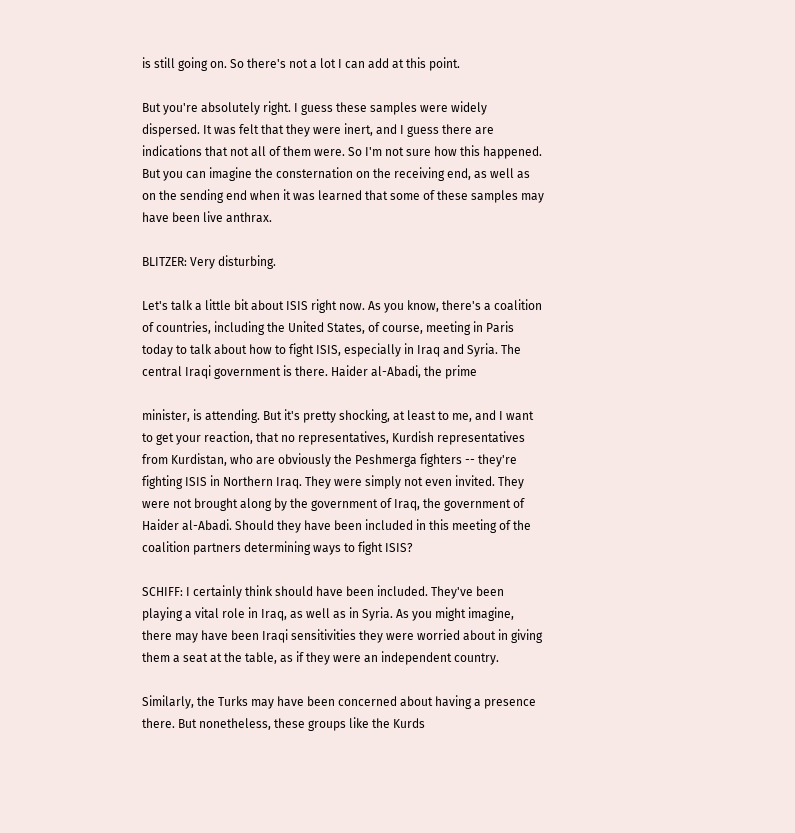is still going on. So there's not a lot I can add at this point.

But you're absolutely right. I guess these samples were widely dispersed. It was felt that they were inert, and I guess there are indications that not all of them were. So I'm not sure how this happened. But you can imagine the consternation on the receiving end, as well as on the sending end when it was learned that some of these samples may have been live anthrax.

BLITZER: Very disturbing.

Let's talk a little bit about ISIS right now. As you know, there's a coalition of countries, including the United States, of course, meeting in Paris today to talk about how to fight ISIS, especially in Iraq and Syria. The central Iraqi government is there. Haider al-Abadi, the prime

minister, is attending. But it's pretty shocking, at least to me, and I want to get your reaction, that no representatives, Kurdish representatives from Kurdistan, who are obviously the Peshmerga fighters -- they're fighting ISIS in Northern Iraq. They were simply not even invited. They were not brought along by the government of Iraq, the government of Haider al-Abadi. Should they have been included in this meeting of the coalition partners determining ways to fight ISIS?

SCHIFF: I certainly think should have been included. They've been playing a vital role in Iraq, as well as in Syria. As you might imagine, there may have been Iraqi sensitivities they were worried about in giving them a seat at the table, as if they were an independent country.

Similarly, the Turks may have been concerned about having a presence there. But nonetheless, these groups like the Kurds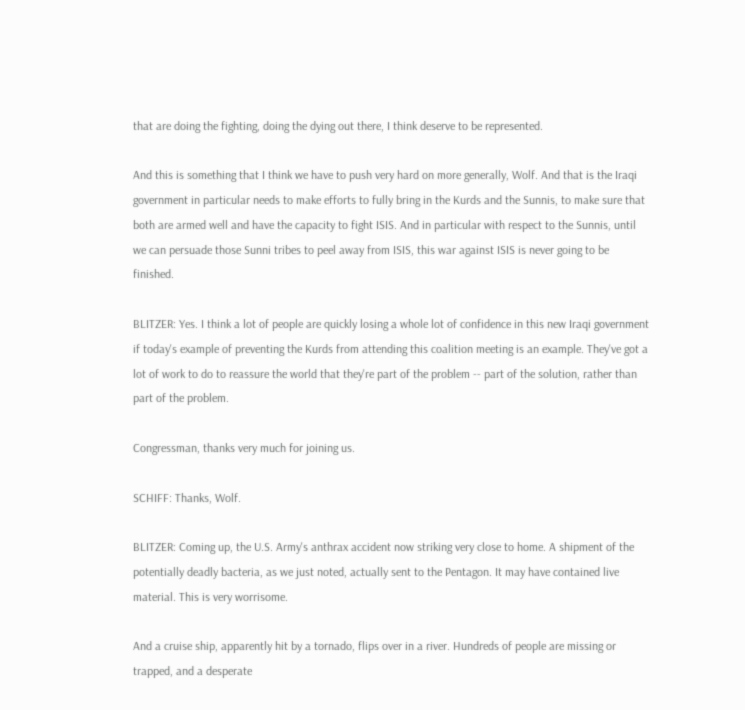that are doing the fighting, doing the dying out there, I think deserve to be represented.

And this is something that I think we have to push very hard on more generally, Wolf. And that is the Iraqi government in particular needs to make efforts to fully bring in the Kurds and the Sunnis, to make sure that both are armed well and have the capacity to fight ISIS. And in particular with respect to the Sunnis, until we can persuade those Sunni tribes to peel away from ISIS, this war against ISIS is never going to be finished.

BLITZER: Yes. I think a lot of people are quickly losing a whole lot of confidence in this new Iraqi government if today's example of preventing the Kurds from attending this coalition meeting is an example. They've got a lot of work to do to reassure the world that they're part of the problem -- part of the solution, rather than part of the problem.

Congressman, thanks very much for joining us.

SCHIFF: Thanks, Wolf.

BLITZER: Coming up, the U.S. Army's anthrax accident now striking very close to home. A shipment of the potentially deadly bacteria, as we just noted, actually sent to the Pentagon. It may have contained live material. This is very worrisome.

And a cruise ship, apparently hit by a tornado, flips over in a river. Hundreds of people are missing or trapped, and a desperate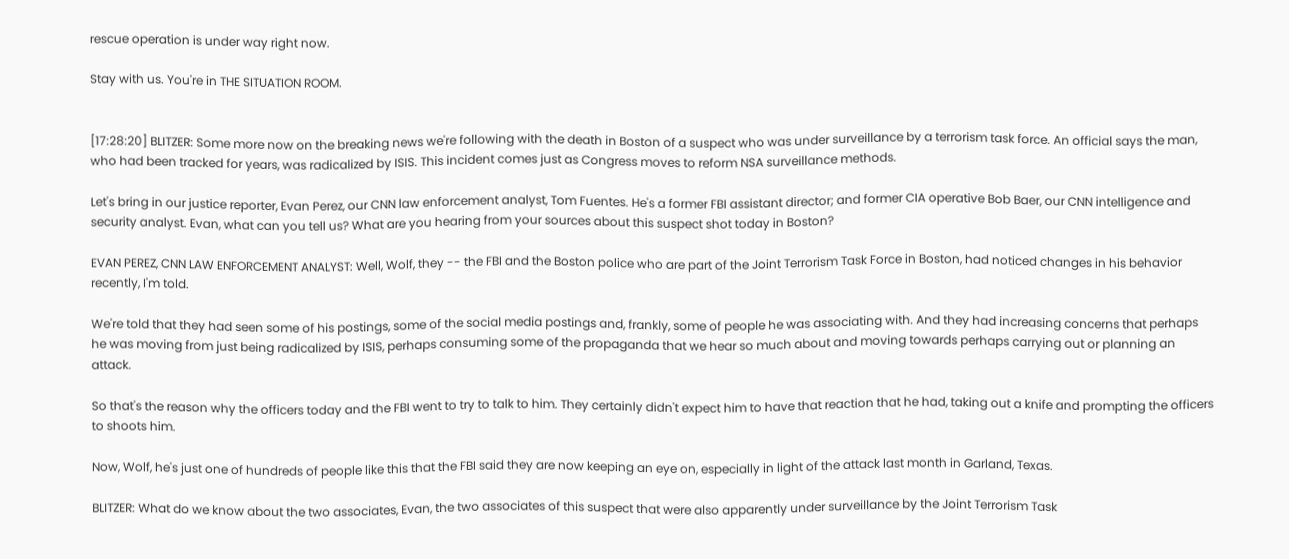rescue operation is under way right now.

Stay with us. You're in THE SITUATION ROOM.


[17:28:20] BLITZER: Some more now on the breaking news we're following with the death in Boston of a suspect who was under surveillance by a terrorism task force. An official says the man, who had been tracked for years, was radicalized by ISIS. This incident comes just as Congress moves to reform NSA surveillance methods.

Let's bring in our justice reporter, Evan Perez, our CNN law enforcement analyst, Tom Fuentes. He's a former FBI assistant director; and former CIA operative Bob Baer, our CNN intelligence and security analyst. Evan, what can you tell us? What are you hearing from your sources about this suspect shot today in Boston?

EVAN PEREZ, CNN LAW ENFORCEMENT ANALYST: Well, Wolf, they -- the FBI and the Boston police who are part of the Joint Terrorism Task Force in Boston, had noticed changes in his behavior recently, I'm told.

We're told that they had seen some of his postings, some of the social media postings and, frankly, some of people he was associating with. And they had increasing concerns that perhaps he was moving from just being radicalized by ISIS, perhaps consuming some of the propaganda that we hear so much about and moving towards perhaps carrying out or planning an attack.

So that's the reason why the officers today and the FBI went to try to talk to him. They certainly didn't expect him to have that reaction that he had, taking out a knife and prompting the officers to shoots him.

Now, Wolf, he's just one of hundreds of people like this that the FBI said they are now keeping an eye on, especially in light of the attack last month in Garland, Texas.

BLITZER: What do we know about the two associates, Evan, the two associates of this suspect that were also apparently under surveillance by the Joint Terrorism Task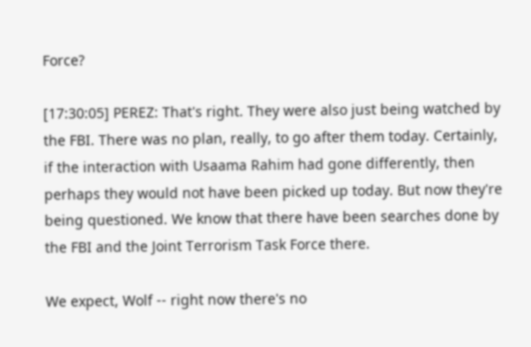Force?

[17:30:05] PEREZ: That's right. They were also just being watched by the FBI. There was no plan, really, to go after them today. Certainly, if the interaction with Usaama Rahim had gone differently, then perhaps they would not have been picked up today. But now they're being questioned. We know that there have been searches done by the FBI and the Joint Terrorism Task Force there.

We expect, Wolf -- right now there's no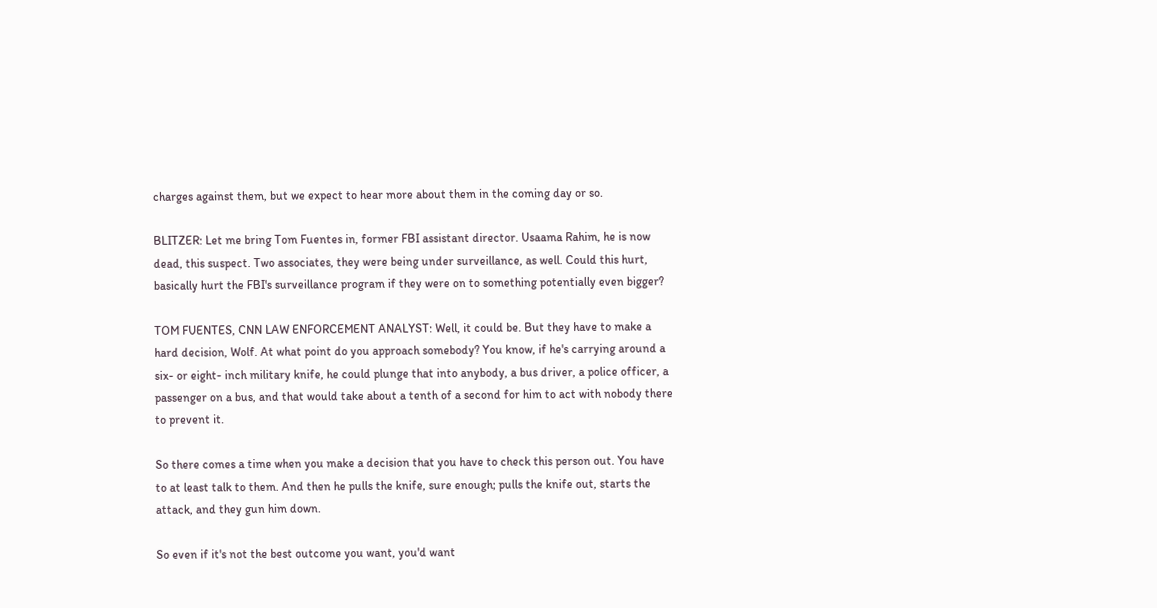charges against them, but we expect to hear more about them in the coming day or so.

BLITZER: Let me bring Tom Fuentes in, former FBI assistant director. Usaama Rahim, he is now dead, this suspect. Two associates, they were being under surveillance, as well. Could this hurt, basically hurt the FBI's surveillance program if they were on to something potentially even bigger?

TOM FUENTES, CNN LAW ENFORCEMENT ANALYST: Well, it could be. But they have to make a hard decision, Wolf. At what point do you approach somebody? You know, if he's carrying around a six- or eight- inch military knife, he could plunge that into anybody, a bus driver, a police officer, a passenger on a bus, and that would take about a tenth of a second for him to act with nobody there to prevent it.

So there comes a time when you make a decision that you have to check this person out. You have to at least talk to them. And then he pulls the knife, sure enough; pulls the knife out, starts the attack, and they gun him down.

So even if it's not the best outcome you want, you'd want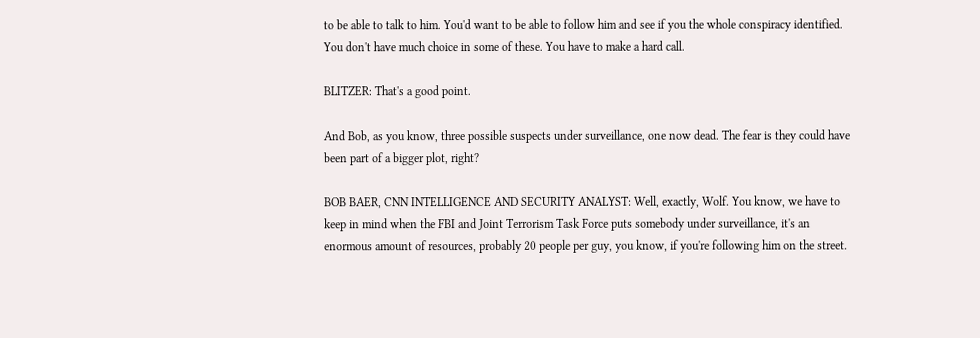to be able to talk to him. You'd want to be able to follow him and see if you the whole conspiracy identified. You don't have much choice in some of these. You have to make a hard call.

BLITZER: That's a good point.

And Bob, as you know, three possible suspects under surveillance, one now dead. The fear is they could have been part of a bigger plot, right?

BOB BAER, CNN INTELLIGENCE AND SECURITY ANALYST: Well, exactly, Wolf. You know, we have to keep in mind when the FBI and Joint Terrorism Task Force puts somebody under surveillance, it's an enormous amount of resources, probably 20 people per guy, you know, if you're following him on the street.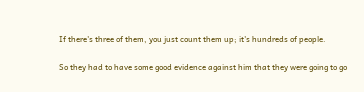If there's three of them, you just count them up; it's hundreds of people.

So they had to have some good evidence against him that they were going to go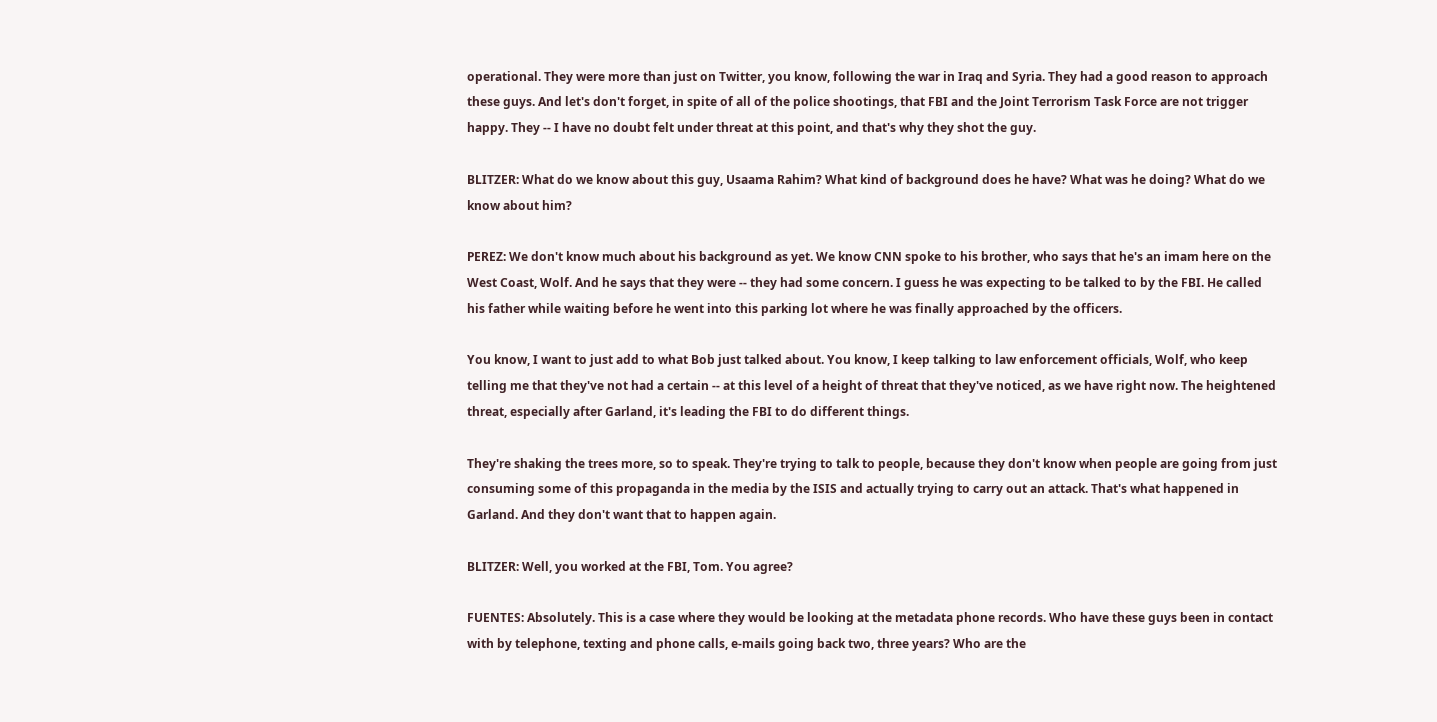operational. They were more than just on Twitter, you know, following the war in Iraq and Syria. They had a good reason to approach these guys. And let's don't forget, in spite of all of the police shootings, that FBI and the Joint Terrorism Task Force are not trigger happy. They -- I have no doubt felt under threat at this point, and that's why they shot the guy.

BLITZER: What do we know about this guy, Usaama Rahim? What kind of background does he have? What was he doing? What do we know about him?

PEREZ: We don't know much about his background as yet. We know CNN spoke to his brother, who says that he's an imam here on the West Coast, Wolf. And he says that they were -- they had some concern. I guess he was expecting to be talked to by the FBI. He called his father while waiting before he went into this parking lot where he was finally approached by the officers.

You know, I want to just add to what Bob just talked about. You know, I keep talking to law enforcement officials, Wolf, who keep telling me that they've not had a certain -- at this level of a height of threat that they've noticed, as we have right now. The heightened threat, especially after Garland, it's leading the FBI to do different things.

They're shaking the trees more, so to speak. They're trying to talk to people, because they don't know when people are going from just consuming some of this propaganda in the media by the ISIS and actually trying to carry out an attack. That's what happened in Garland. And they don't want that to happen again.

BLITZER: Well, you worked at the FBI, Tom. You agree?

FUENTES: Absolutely. This is a case where they would be looking at the metadata phone records. Who have these guys been in contact with by telephone, texting and phone calls, e-mails going back two, three years? Who are the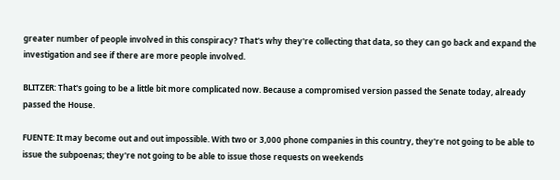greater number of people involved in this conspiracy? That's why they're collecting that data, so they can go back and expand the investigation and see if there are more people involved.

BLITZER: That's going to be a little bit more complicated now. Because a compromised version passed the Senate today, already passed the House.

FUENTE: It may become out and out impossible. With two or 3,000 phone companies in this country, they're not going to be able to issue the subpoenas; they're not going to be able to issue those requests on weekends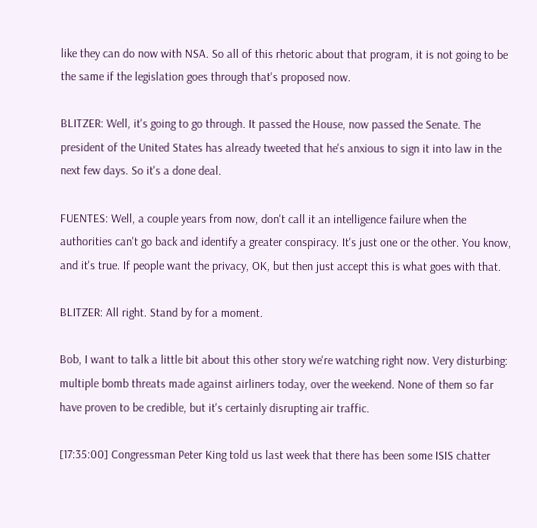like they can do now with NSA. So all of this rhetoric about that program, it is not going to be the same if the legislation goes through that's proposed now.

BLITZER: Well, it's going to go through. It passed the House, now passed the Senate. The president of the United States has already tweeted that he's anxious to sign it into law in the next few days. So it's a done deal.

FUENTES: Well, a couple years from now, don't call it an intelligence failure when the authorities can't go back and identify a greater conspiracy. It's just one or the other. You know, and it's true. If people want the privacy, OK, but then just accept this is what goes with that.

BLITZER: All right. Stand by for a moment.

Bob, I want to talk a little bit about this other story we're watching right now. Very disturbing: multiple bomb threats made against airliners today, over the weekend. None of them so far have proven to be credible, but it's certainly disrupting air traffic.

[17:35:00] Congressman Peter King told us last week that there has been some ISIS chatter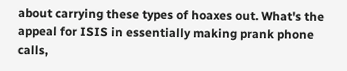about carrying these types of hoaxes out. What's the appeal for ISIS in essentially making prank phone calls,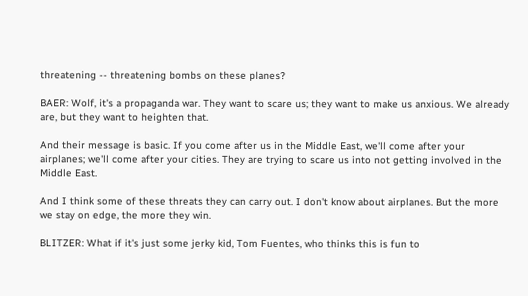threatening -- threatening bombs on these planes?

BAER: Wolf, it's a propaganda war. They want to scare us; they want to make us anxious. We already are, but they want to heighten that.

And their message is basic. If you come after us in the Middle East, we'll come after your airplanes; we'll come after your cities. They are trying to scare us into not getting involved in the Middle East.

And I think some of these threats they can carry out. I don't know about airplanes. But the more we stay on edge, the more they win.

BLITZER: What if it's just some jerky kid, Tom Fuentes, who thinks this is fun to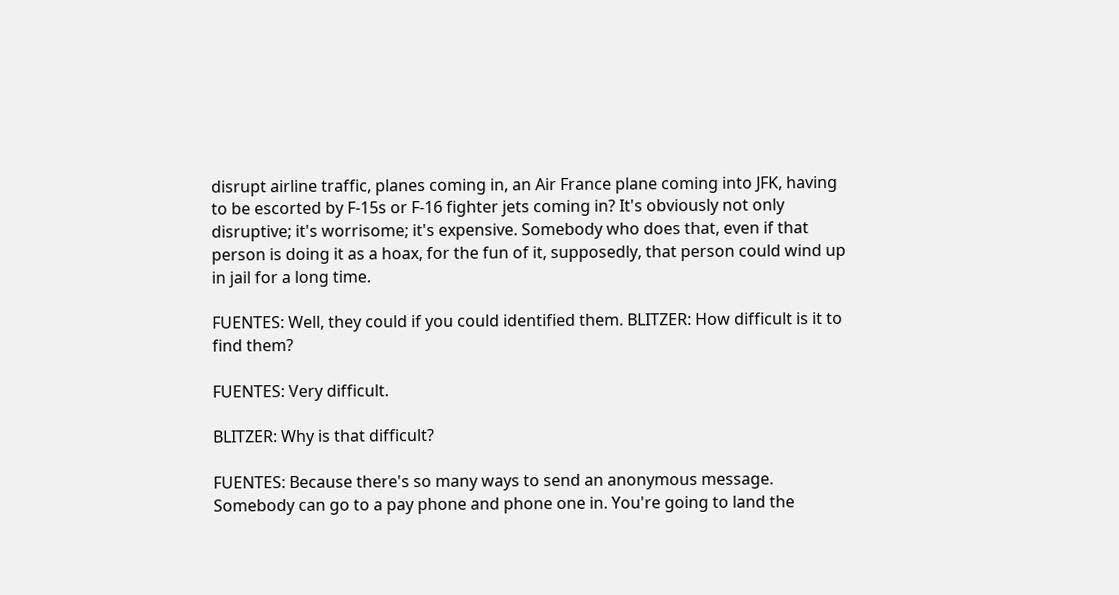disrupt airline traffic, planes coming in, an Air France plane coming into JFK, having to be escorted by F-15s or F-16 fighter jets coming in? It's obviously not only disruptive; it's worrisome; it's expensive. Somebody who does that, even if that person is doing it as a hoax, for the fun of it, supposedly, that person could wind up in jail for a long time.

FUENTES: Well, they could if you could identified them. BLITZER: How difficult is it to find them?

FUENTES: Very difficult.

BLITZER: Why is that difficult?

FUENTES: Because there's so many ways to send an anonymous message. Somebody can go to a pay phone and phone one in. You're going to land the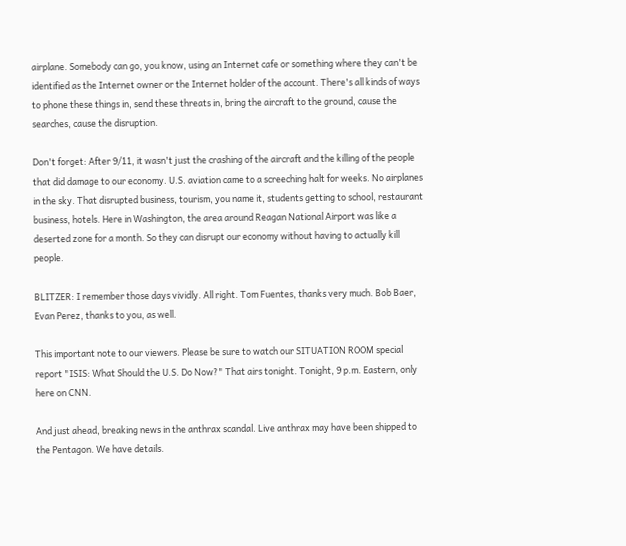airplane. Somebody can go, you know, using an Internet cafe or something where they can't be identified as the Internet owner or the Internet holder of the account. There's all kinds of ways to phone these things in, send these threats in, bring the aircraft to the ground, cause the searches, cause the disruption.

Don't forget: After 9/11, it wasn't just the crashing of the aircraft and the killing of the people that did damage to our economy. U.S. aviation came to a screeching halt for weeks. No airplanes in the sky. That disrupted business, tourism, you name it, students getting to school, restaurant business, hotels. Here in Washington, the area around Reagan National Airport was like a deserted zone for a month. So they can disrupt our economy without having to actually kill people.

BLITZER: I remember those days vividly. All right. Tom Fuentes, thanks very much. Bob Baer, Evan Perez, thanks to you, as well.

This important note to our viewers. Please be sure to watch our SITUATION ROOM special report "ISIS: What Should the U.S. Do Now?" That airs tonight. Tonight, 9 p.m. Eastern, only here on CNN.

And just ahead, breaking news in the anthrax scandal. Live anthrax may have been shipped to the Pentagon. We have details.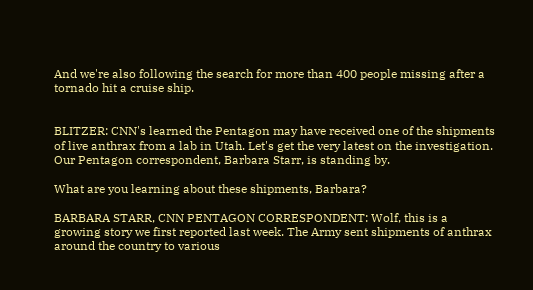And we're also following the search for more than 400 people missing after a tornado hit a cruise ship.


BLITZER: CNN's learned the Pentagon may have received one of the shipments of live anthrax from a lab in Utah. Let's get the very latest on the investigation. Our Pentagon correspondent, Barbara Starr, is standing by.

What are you learning about these shipments, Barbara?

BARBARA STARR, CNN PENTAGON CORRESPONDENT: Wolf, this is a growing story we first reported last week. The Army sent shipments of anthrax around the country to various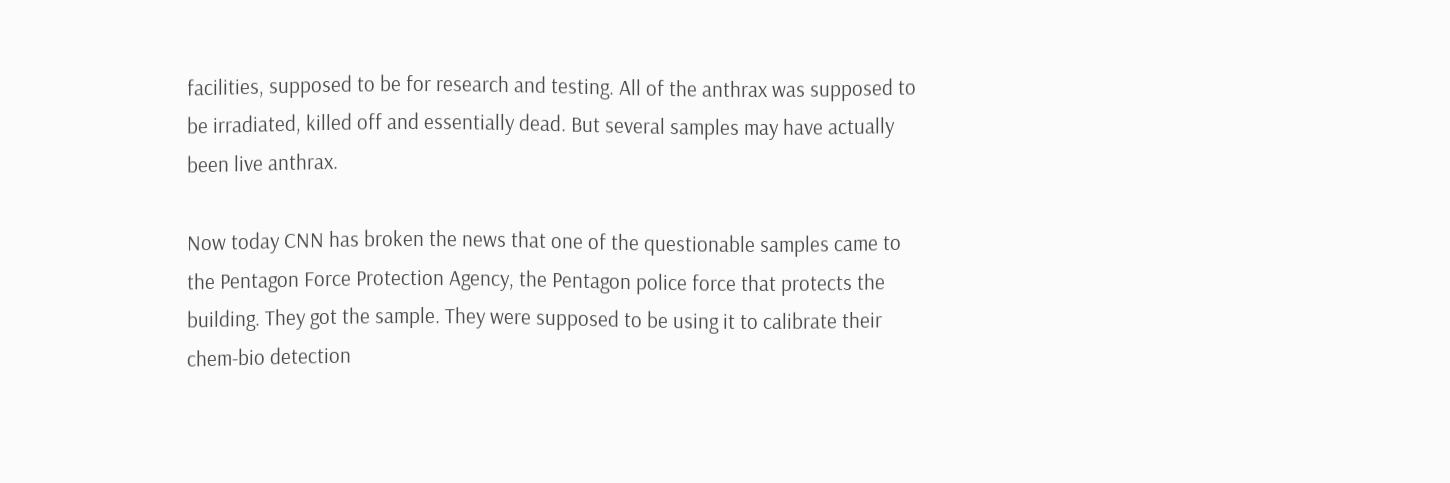facilities, supposed to be for research and testing. All of the anthrax was supposed to be irradiated, killed off and essentially dead. But several samples may have actually been live anthrax.

Now today CNN has broken the news that one of the questionable samples came to the Pentagon Force Protection Agency, the Pentagon police force that protects the building. They got the sample. They were supposed to be using it to calibrate their chem-bio detection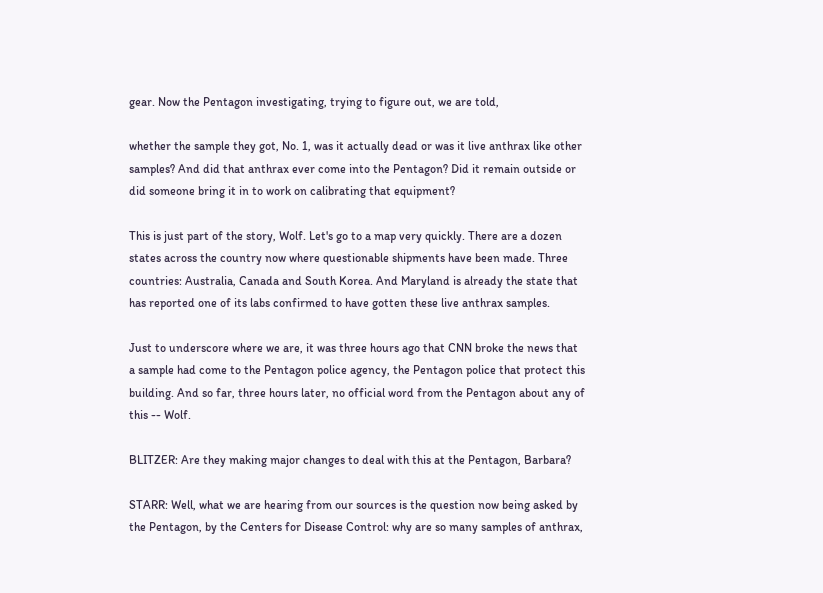gear. Now the Pentagon investigating, trying to figure out, we are told,

whether the sample they got, No. 1, was it actually dead or was it live anthrax like other samples? And did that anthrax ever come into the Pentagon? Did it remain outside or did someone bring it in to work on calibrating that equipment?

This is just part of the story, Wolf. Let's go to a map very quickly. There are a dozen states across the country now where questionable shipments have been made. Three countries: Australia, Canada and South Korea. And Maryland is already the state that has reported one of its labs confirmed to have gotten these live anthrax samples.

Just to underscore where we are, it was three hours ago that CNN broke the news that a sample had come to the Pentagon police agency, the Pentagon police that protect this building. And so far, three hours later, no official word from the Pentagon about any of this -- Wolf.

BLITZER: Are they making major changes to deal with this at the Pentagon, Barbara?

STARR: Well, what we are hearing from our sources is the question now being asked by the Pentagon, by the Centers for Disease Control: why are so many samples of anthrax,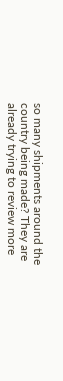so many shipments around the country being made? They are already trying to review more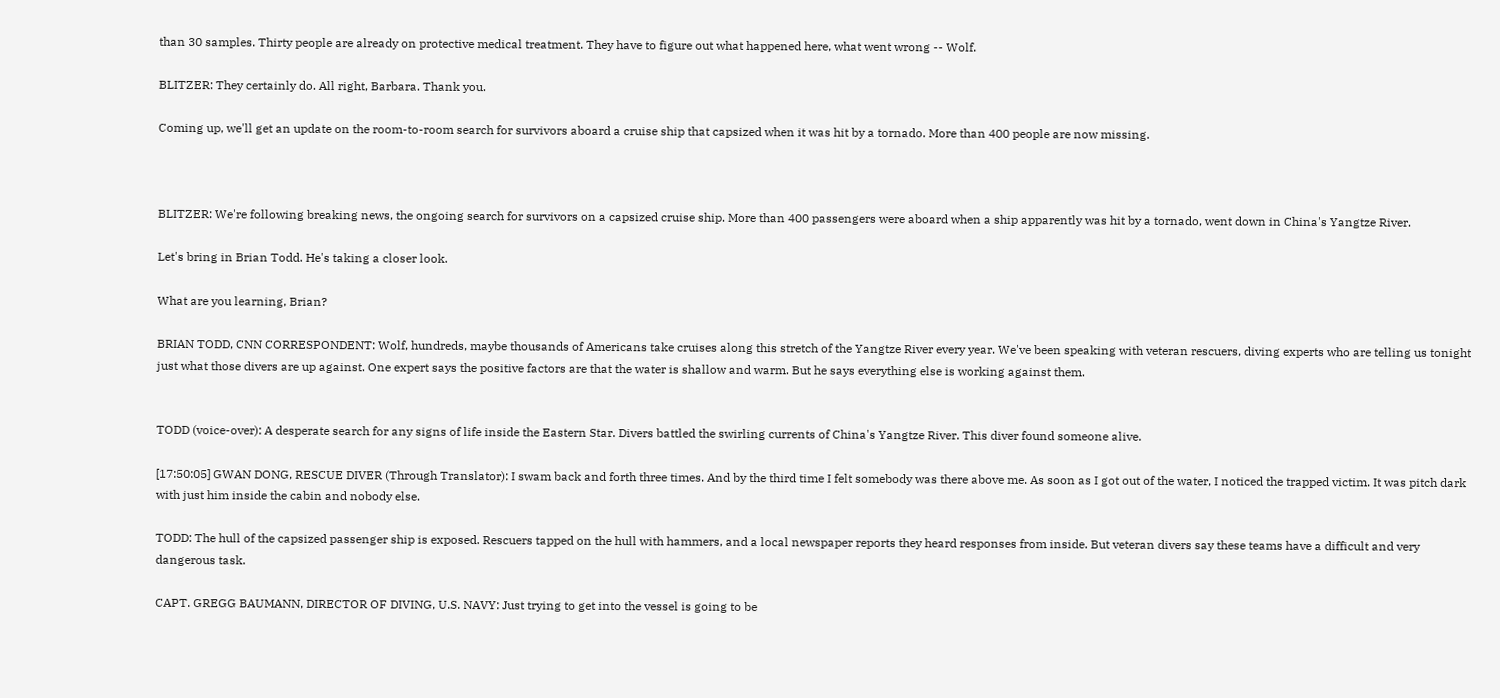than 30 samples. Thirty people are already on protective medical treatment. They have to figure out what happened here, what went wrong -- Wolf.

BLITZER: They certainly do. All right, Barbara. Thank you.

Coming up, we'll get an update on the room-to-room search for survivors aboard a cruise ship that capsized when it was hit by a tornado. More than 400 people are now missing.



BLITZER: We're following breaking news, the ongoing search for survivors on a capsized cruise ship. More than 400 passengers were aboard when a ship apparently was hit by a tornado, went down in China's Yangtze River.

Let's bring in Brian Todd. He's taking a closer look.

What are you learning, Brian?

BRIAN TODD, CNN CORRESPONDENT: Wolf, hundreds, maybe thousands of Americans take cruises along this stretch of the Yangtze River every year. We've been speaking with veteran rescuers, diving experts who are telling us tonight just what those divers are up against. One expert says the positive factors are that the water is shallow and warm. But he says everything else is working against them.


TODD (voice-over): A desperate search for any signs of life inside the Eastern Star. Divers battled the swirling currents of China's Yangtze River. This diver found someone alive.

[17:50:05] GWAN DONG, RESCUE DIVER (Through Translator): I swam back and forth three times. And by the third time I felt somebody was there above me. As soon as I got out of the water, I noticed the trapped victim. It was pitch dark with just him inside the cabin and nobody else.

TODD: The hull of the capsized passenger ship is exposed. Rescuers tapped on the hull with hammers, and a local newspaper reports they heard responses from inside. But veteran divers say these teams have a difficult and very dangerous task.

CAPT. GREGG BAUMANN, DIRECTOR OF DIVING, U.S. NAVY: Just trying to get into the vessel is going to be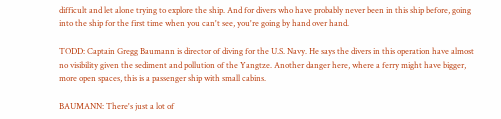difficult and let alone trying to explore the ship. And for divers who have probably never been in this ship before, going into the ship for the first time when you can't see, you're going by hand over hand.

TODD: Captain Gregg Baumann is director of diving for the U.S. Navy. He says the divers in this operation have almost no visibility given the sediment and pollution of the Yangtze. Another danger here, where a ferry might have bigger, more open spaces, this is a passenger ship with small cabins.

BAUMANN: There's just a lot of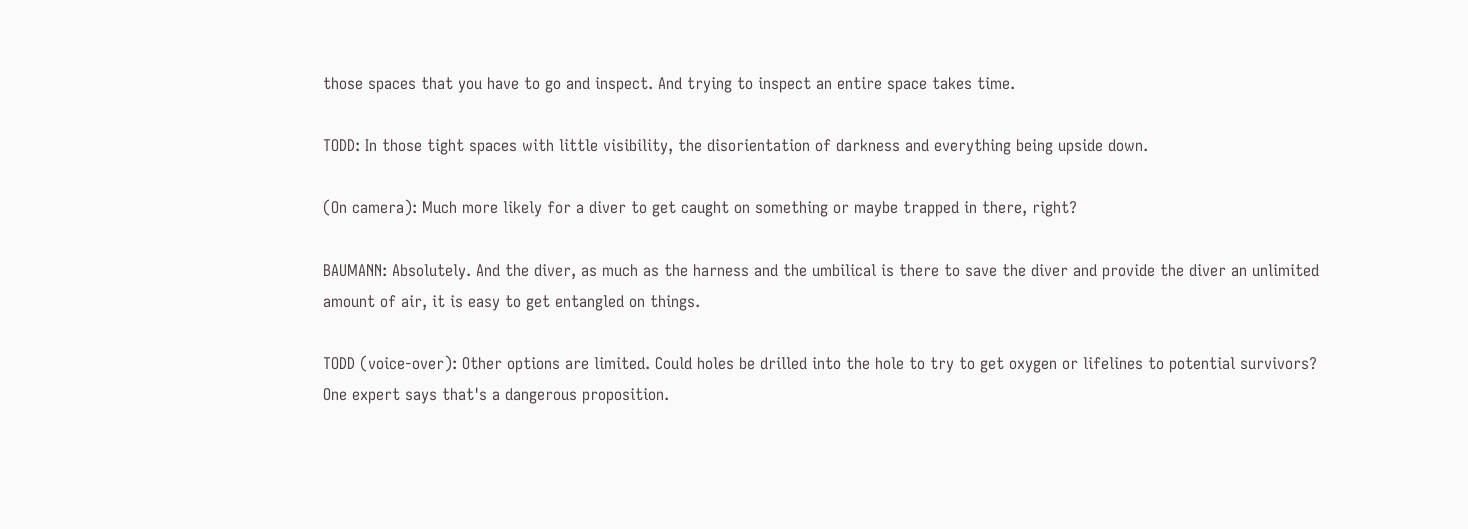those spaces that you have to go and inspect. And trying to inspect an entire space takes time.

TODD: In those tight spaces with little visibility, the disorientation of darkness and everything being upside down.

(On camera): Much more likely for a diver to get caught on something or maybe trapped in there, right?

BAUMANN: Absolutely. And the diver, as much as the harness and the umbilical is there to save the diver and provide the diver an unlimited amount of air, it is easy to get entangled on things.

TODD (voice-over): Other options are limited. Could holes be drilled into the hole to try to get oxygen or lifelines to potential survivors? One expert says that's a dangerous proposition.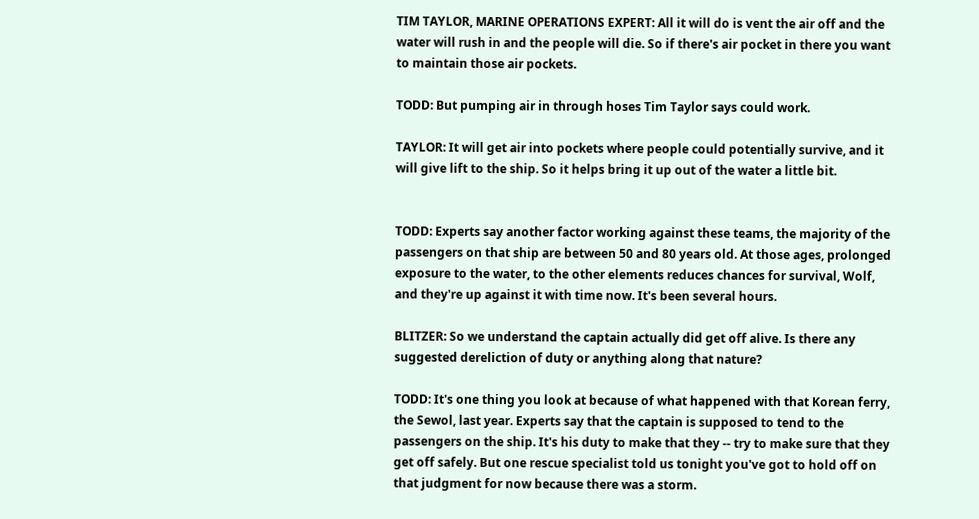TIM TAYLOR, MARINE OPERATIONS EXPERT: All it will do is vent the air off and the water will rush in and the people will die. So if there's air pocket in there you want to maintain those air pockets.

TODD: But pumping air in through hoses Tim Taylor says could work.

TAYLOR: It will get air into pockets where people could potentially survive, and it will give lift to the ship. So it helps bring it up out of the water a little bit.


TODD: Experts say another factor working against these teams, the majority of the passengers on that ship are between 50 and 80 years old. At those ages, prolonged exposure to the water, to the other elements reduces chances for survival, Wolf, and they're up against it with time now. It's been several hours.

BLITZER: So we understand the captain actually did get off alive. Is there any suggested dereliction of duty or anything along that nature?

TODD: It's one thing you look at because of what happened with that Korean ferry, the Sewol, last year. Experts say that the captain is supposed to tend to the passengers on the ship. It's his duty to make that they -- try to make sure that they get off safely. But one rescue specialist told us tonight you've got to hold off on that judgment for now because there was a storm.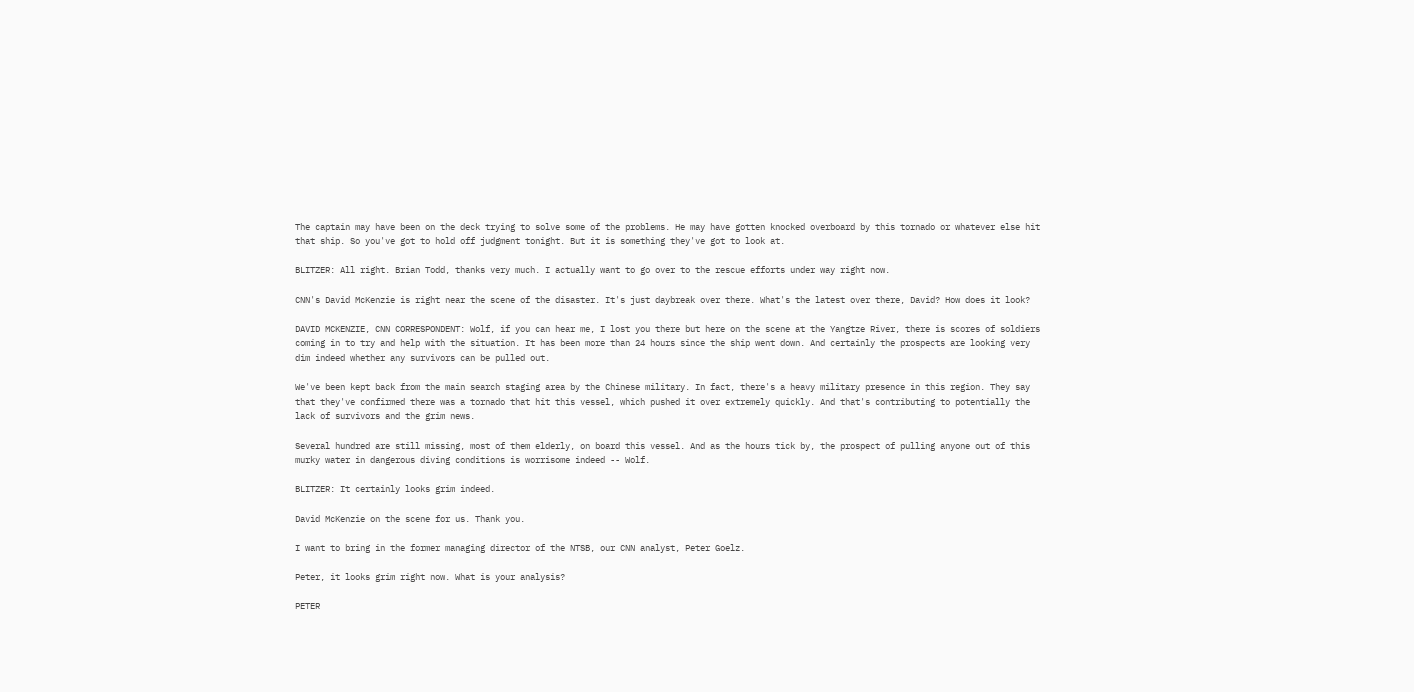The captain may have been on the deck trying to solve some of the problems. He may have gotten knocked overboard by this tornado or whatever else hit that ship. So you've got to hold off judgment tonight. But it is something they've got to look at.

BLITZER: All right. Brian Todd, thanks very much. I actually want to go over to the rescue efforts under way right now.

CNN's David McKenzie is right near the scene of the disaster. It's just daybreak over there. What's the latest over there, David? How does it look?

DAVID MCKENZIE, CNN CORRESPONDENT: Wolf, if you can hear me, I lost you there but here on the scene at the Yangtze River, there is scores of soldiers coming in to try and help with the situation. It has been more than 24 hours since the ship went down. And certainly the prospects are looking very dim indeed whether any survivors can be pulled out.

We've been kept back from the main search staging area by the Chinese military. In fact, there's a heavy military presence in this region. They say that they've confirmed there was a tornado that hit this vessel, which pushed it over extremely quickly. And that's contributing to potentially the lack of survivors and the grim news.

Several hundred are still missing, most of them elderly, on board this vessel. And as the hours tick by, the prospect of pulling anyone out of this murky water in dangerous diving conditions is worrisome indeed -- Wolf.

BLITZER: It certainly looks grim indeed.

David McKenzie on the scene for us. Thank you.

I want to bring in the former managing director of the NTSB, our CNN analyst, Peter Goelz.

Peter, it looks grim right now. What is your analysis?

PETER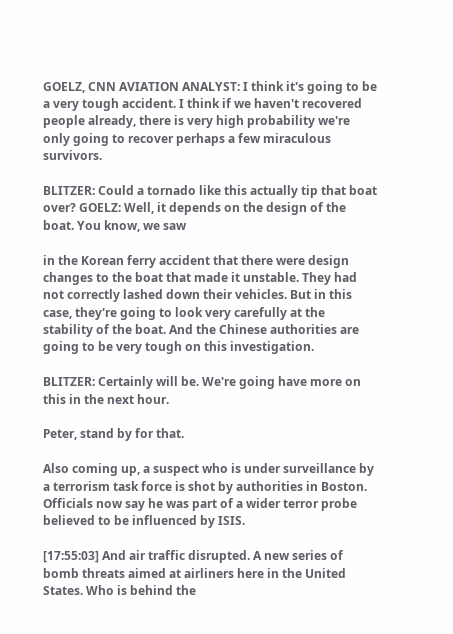GOELZ, CNN AVIATION ANALYST: I think it's going to be a very tough accident. I think if we haven't recovered people already, there is very high probability we're only going to recover perhaps a few miraculous survivors.

BLITZER: Could a tornado like this actually tip that boat over? GOELZ: Well, it depends on the design of the boat. You know, we saw

in the Korean ferry accident that there were design changes to the boat that made it unstable. They had not correctly lashed down their vehicles. But in this case, they're going to look very carefully at the stability of the boat. And the Chinese authorities are going to be very tough on this investigation.

BLITZER: Certainly will be. We're going have more on this in the next hour.

Peter, stand by for that.

Also coming up, a suspect who is under surveillance by a terrorism task force is shot by authorities in Boston. Officials now say he was part of a wider terror probe believed to be influenced by ISIS.

[17:55:03] And air traffic disrupted. A new series of bomb threats aimed at airliners here in the United States. Who is behind the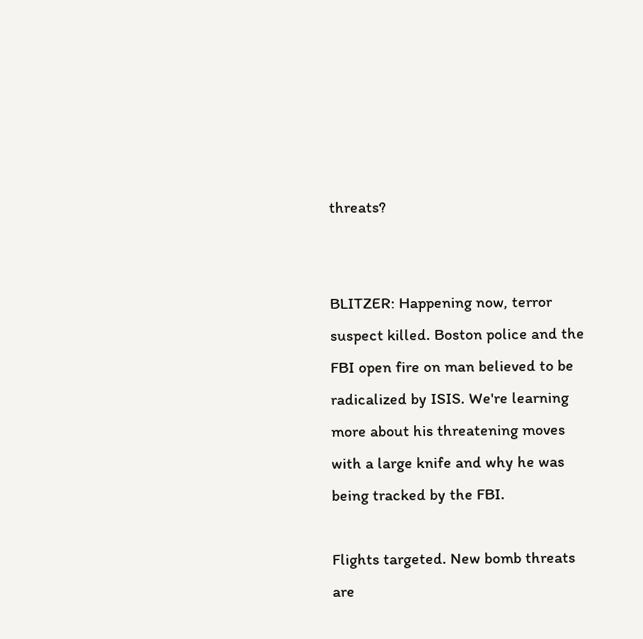threats?


BLITZER: Happening now, terror suspect killed. Boston police and the FBI open fire on man believed to be radicalized by ISIS. We're learning more about his threatening moves with a large knife and why he was being tracked by the FBI.

Flights targeted. New bomb threats are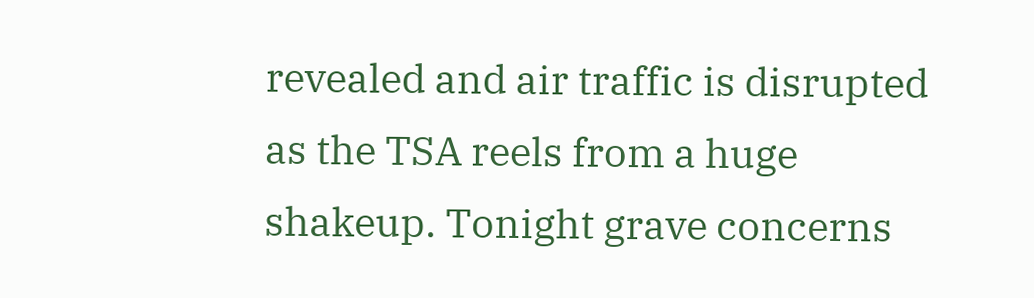revealed and air traffic is disrupted as the TSA reels from a huge shakeup. Tonight grave concerns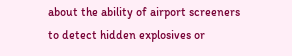about the ability of airport screeners to detect hidden explosives or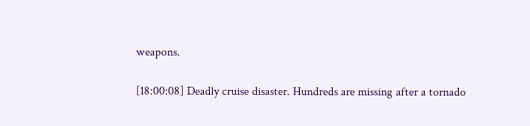weapons.

[18:00:08] Deadly cruise disaster. Hundreds are missing after a tornado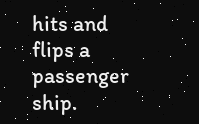hits and flips a passenger ship.